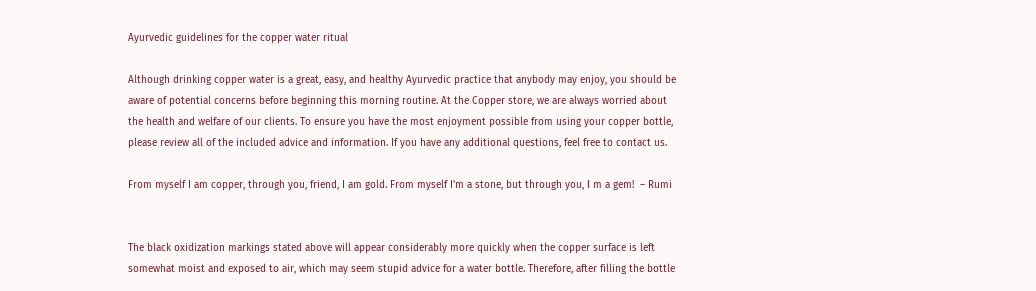Ayurvedic guidelines for the copper water ritual

Although drinking copper water is a great, easy, and healthy Ayurvedic practice that anybody may enjoy, you should be aware of potential concerns before beginning this morning routine. At the Copper store, we are always worried about the health and welfare of our clients. To ensure you have the most enjoyment possible from using your copper bottle, please review all of the included advice and information. If you have any additional questions, feel free to contact us.

From myself I am copper, through you, friend, I am gold. From myself I’m a stone, but through you, I m a gem!  – Rumi


The black oxidization markings stated above will appear considerably more quickly when the copper surface is left somewhat moist and exposed to air, which may seem stupid advice for a water bottle. Therefore, after filling the bottle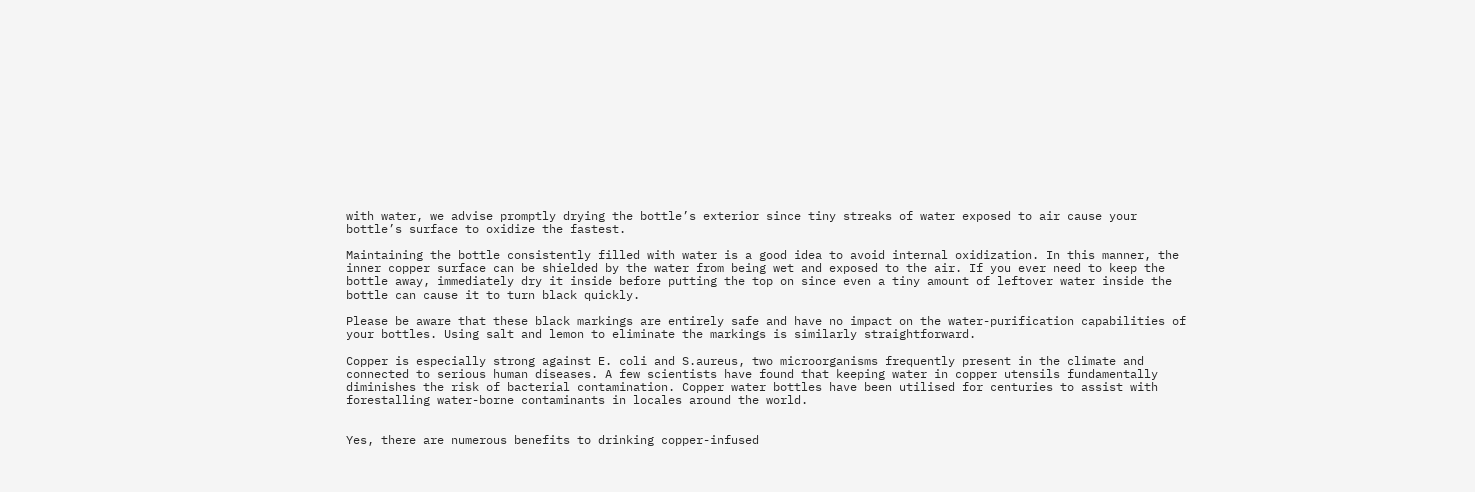with water, we advise promptly drying the bottle’s exterior since tiny streaks of water exposed to air cause your bottle’s surface to oxidize the fastest.

Maintaining the bottle consistently filled with water is a good idea to avoid internal oxidization. In this manner, the inner copper surface can be shielded by the water from being wet and exposed to the air. If you ever need to keep the bottle away, immediately dry it inside before putting the top on since even a tiny amount of leftover water inside the bottle can cause it to turn black quickly.

Please be aware that these black markings are entirely safe and have no impact on the water-purification capabilities of your bottles. Using salt and lemon to eliminate the markings is similarly straightforward.

Copper is especially strong against E. coli and S.aureus, two microorganisms frequently present in the climate and connected to serious human diseases. A few scientists have found that keeping water in copper utensils fundamentally diminishes the risk of bacterial contamination. Copper water bottles have been utilised for centuries to assist with forestalling water-borne contaminants in locales around the world.


Yes, there are numerous benefits to drinking copper-infused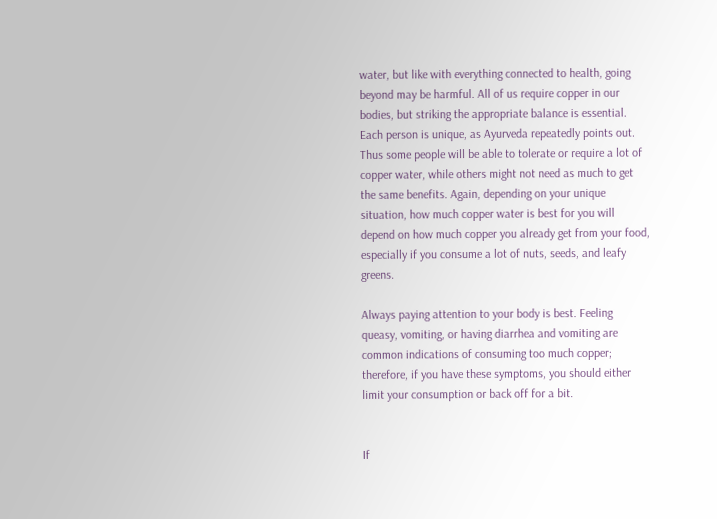water, but like with everything connected to health, going beyond may be harmful. All of us require copper in our bodies, but striking the appropriate balance is essential. Each person is unique, as Ayurveda repeatedly points out. Thus some people will be able to tolerate or require a lot of copper water, while others might not need as much to get the same benefits. Again, depending on your unique situation, how much copper water is best for you will depend on how much copper you already get from your food, especially if you consume a lot of nuts, seeds, and leafy greens.

Always paying attention to your body is best. Feeling queasy, vomiting, or having diarrhea and vomiting are common indications of consuming too much copper; therefore, if you have these symptoms, you should either limit your consumption or back off for a bit.


If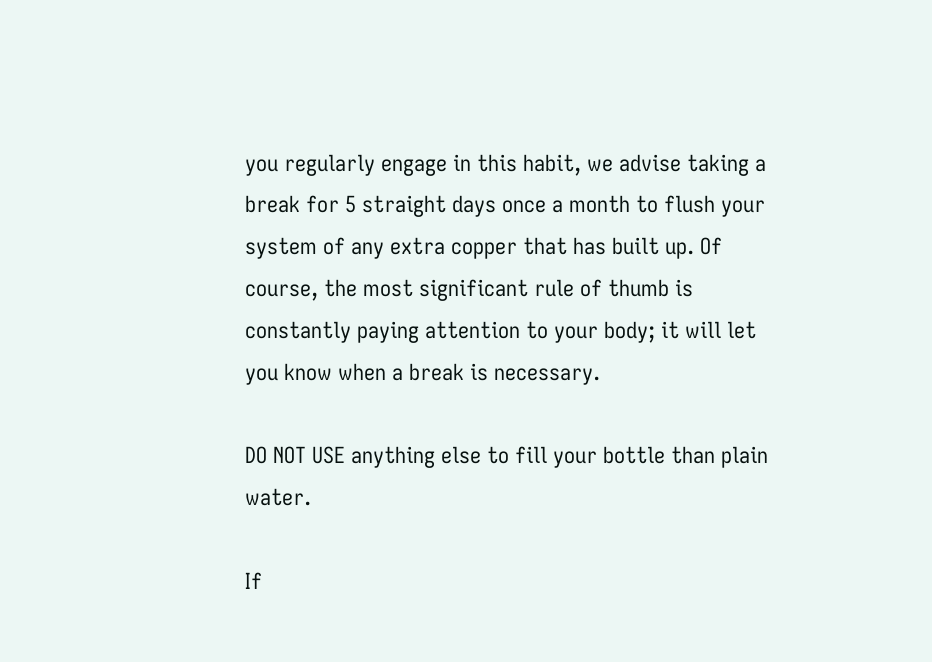you regularly engage in this habit, we advise taking a break for 5 straight days once a month to flush your system of any extra copper that has built up. Of course, the most significant rule of thumb is constantly paying attention to your body; it will let you know when a break is necessary.

DO NOT USE anything else to fill your bottle than plain water.

If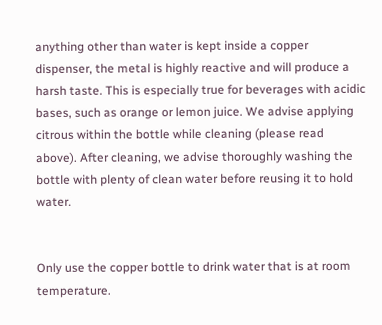anything other than water is kept inside a copper dispenser, the metal is highly reactive and will produce a harsh taste. This is especially true for beverages with acidic bases, such as orange or lemon juice. We advise applying citrous within the bottle while cleaning (please read above). After cleaning, we advise thoroughly washing the bottle with plenty of clean water before reusing it to hold water.


Only use the copper bottle to drink water that is at room temperature.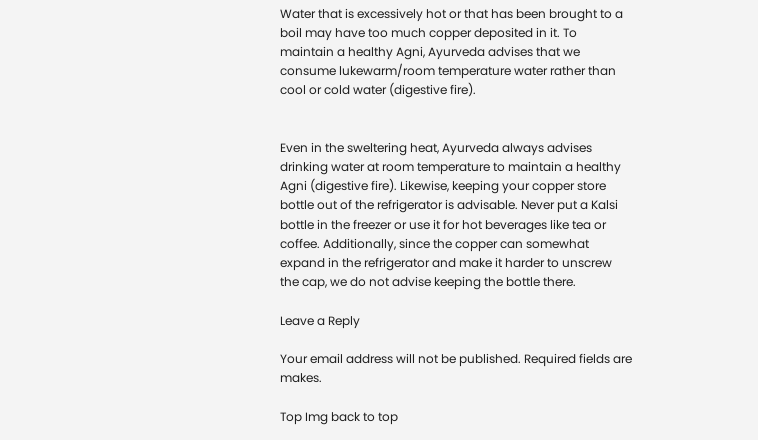Water that is excessively hot or that has been brought to a boil may have too much copper deposited in it. To maintain a healthy Agni, Ayurveda advises that we consume lukewarm/room temperature water rather than cool or cold water (digestive fire).


Even in the sweltering heat, Ayurveda always advises drinking water at room temperature to maintain a healthy Agni (digestive fire). Likewise, keeping your copper store bottle out of the refrigerator is advisable. Never put a Kalsi bottle in the freezer or use it for hot beverages like tea or coffee. Additionally, since the copper can somewhat expand in the refrigerator and make it harder to unscrew the cap, we do not advise keeping the bottle there.

Leave a Reply

Your email address will not be published. Required fields are makes.

Top Img back to top